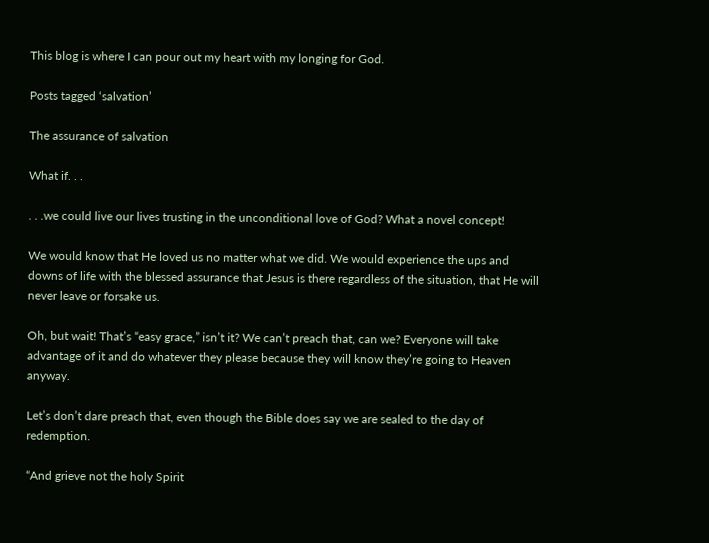This blog is where I can pour out my heart with my longing for God.

Posts tagged ‘salvation’

The assurance of salvation

What if. . .

. . .we could live our lives trusting in the unconditional love of God? What a novel concept!

We would know that He loved us no matter what we did. We would experience the ups and downs of life with the blessed assurance that Jesus is there regardless of the situation, that He will never leave or forsake us.

Oh, but wait! That’s “easy grace,” isn’t it? We can’t preach that, can we? Everyone will take advantage of it and do whatever they please because they will know they’re going to Heaven anyway.

Let’s don’t dare preach that, even though the Bible does say we are sealed to the day of redemption.

“And grieve not the holy Spirit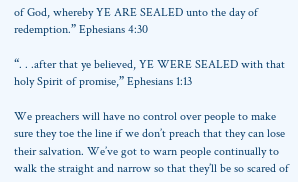of God, whereby YE ARE SEALED unto the day of redemption.” Ephesians 4:30

“. . .after that ye believed, YE WERE SEALED with that holy Spirit of promise,” Ephesians 1:13

We preachers will have no control over people to make sure they toe the line if we don’t preach that they can lose their salvation. We’ve got to warn people continually to walk the straight and narrow so that they’ll be so scared of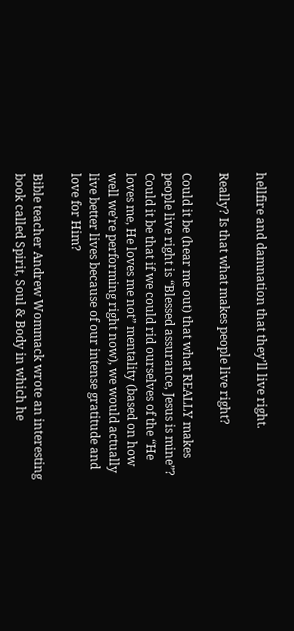hellfire and damnation that they’ll live right.

Really? Is that what makes people live right?

Could it be (hear me out) that what REALLY makes people live right is “Blessed assurance, Jesus is mine”? Could it be that if we could rid ourselves of the “He loves me, He loves me not” mentality (based on how well we’re performing right now), we would actually live better lives because of our intense gratitude and love for Him?

Bible teacher Andrew Wommack wrote an interesting book called Spirit, Soul & Body in which he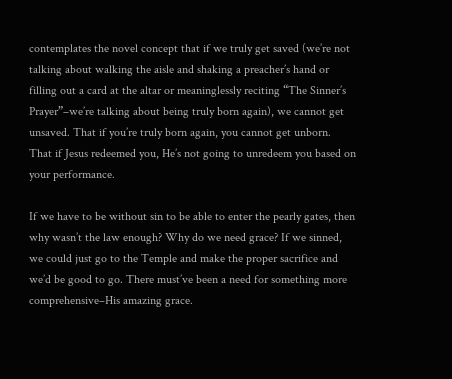contemplates the novel concept that if we truly get saved (we’re not talking about walking the aisle and shaking a preacher’s hand or filling out a card at the altar or meaninglessly reciting “The Sinner’s Prayer”–we’re talking about being truly born again), we cannot get unsaved. That if you’re truly born again, you cannot get unborn. That if Jesus redeemed you, He’s not going to unredeem you based on your performance.

If we have to be without sin to be able to enter the pearly gates, then why wasn’t the law enough? Why do we need grace? If we sinned, we could just go to the Temple and make the proper sacrifice and we’d be good to go. There must’ve been a need for something more comprehensive–His amazing grace.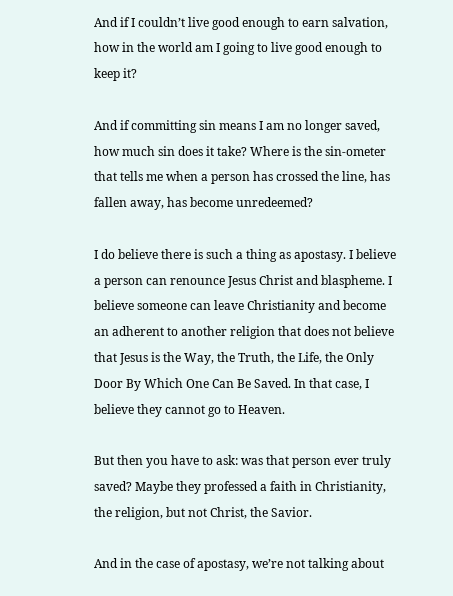And if I couldn’t live good enough to earn salvation, how in the world am I going to live good enough to keep it?

And if committing sin means I am no longer saved, how much sin does it take? Where is the sin-ometer that tells me when a person has crossed the line, has fallen away, has become unredeemed?

I do believe there is such a thing as apostasy. I believe a person can renounce Jesus Christ and blaspheme. I believe someone can leave Christianity and become an adherent to another religion that does not believe that Jesus is the Way, the Truth, the Life, the Only Door By Which One Can Be Saved. In that case, I believe they cannot go to Heaven.

But then you have to ask: was that person ever truly saved? Maybe they professed a faith in Christianity, the religion, but not Christ, the Savior.

And in the case of apostasy, we’re not talking about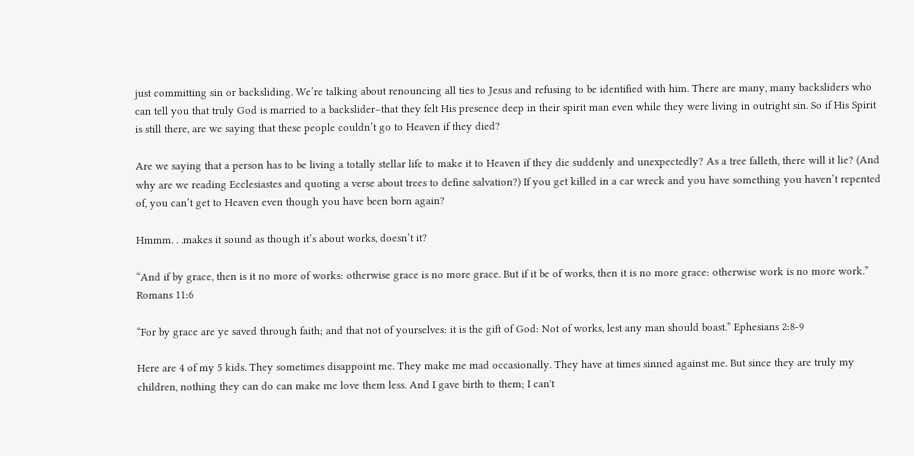just committing sin or backsliding. We’re talking about renouncing all ties to Jesus and refusing to be identified with him. There are many, many backsliders who can tell you that truly God is married to a backslider–that they felt His presence deep in their spirit man even while they were living in outright sin. So if His Spirit is still there, are we saying that these people couldn’t go to Heaven if they died?

Are we saying that a person has to be living a totally stellar life to make it to Heaven if they die suddenly and unexpectedly? As a tree falleth, there will it lie? (And why are we reading Ecclesiastes and quoting a verse about trees to define salvation?) If you get killed in a car wreck and you have something you haven’t repented of, you can’t get to Heaven even though you have been born again?

Hmmm. . .makes it sound as though it’s about works, doesn’t it?

“And if by grace, then is it no more of works: otherwise grace is no more grace. But if it be of works, then it is no more grace: otherwise work is no more work.” Romans 11:6

“For by grace are ye saved through faith; and that not of yourselves: it is the gift of God: Not of works, lest any man should boast.” Ephesians 2:8-9

Here are 4 of my 5 kids. They sometimes disappoint me. They make me mad occasionally. They have at times sinned against me. But since they are truly my children, nothing they can do can make me love them less. And I gave birth to them; I can't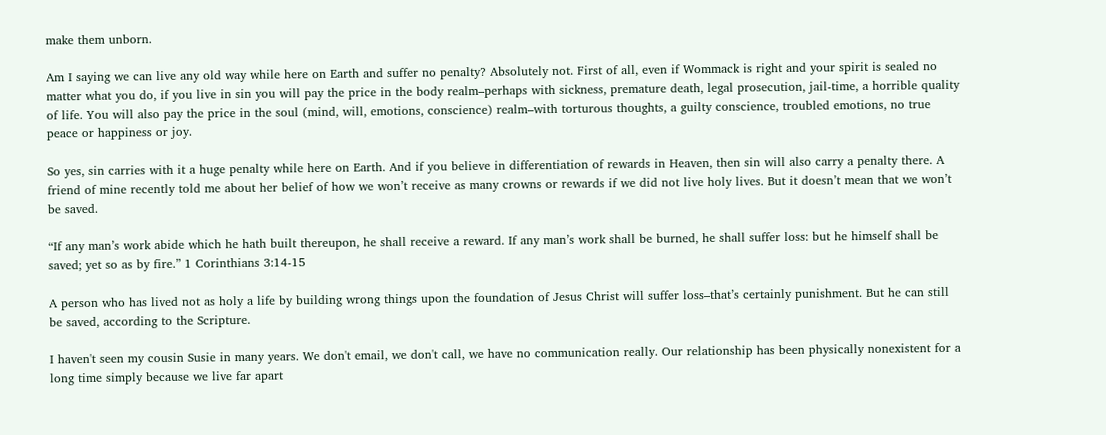make them unborn.

Am I saying we can live any old way while here on Earth and suffer no penalty? Absolutely not. First of all, even if Wommack is right and your spirit is sealed no matter what you do, if you live in sin you will pay the price in the body realm–perhaps with sickness, premature death, legal prosecution, jail-time, a horrible quality of life. You will also pay the price in the soul (mind, will, emotions, conscience) realm–with torturous thoughts, a guilty conscience, troubled emotions, no true peace or happiness or joy.

So yes, sin carries with it a huge penalty while here on Earth. And if you believe in differentiation of rewards in Heaven, then sin will also carry a penalty there. A friend of mine recently told me about her belief of how we won’t receive as many crowns or rewards if we did not live holy lives. But it doesn’t mean that we won’t be saved.

“If any man’s work abide which he hath built thereupon, he shall receive a reward. If any man’s work shall be burned, he shall suffer loss: but he himself shall be saved; yet so as by fire.” 1 Corinthians 3:14-15

A person who has lived not as holy a life by building wrong things upon the foundation of Jesus Christ will suffer loss–that’s certainly punishment. But he can still be saved, according to the Scripture.

I haven't seen my cousin Susie in many years. We don't email, we don't call, we have no communication really. Our relationship has been physically nonexistent for a long time simply because we live far apart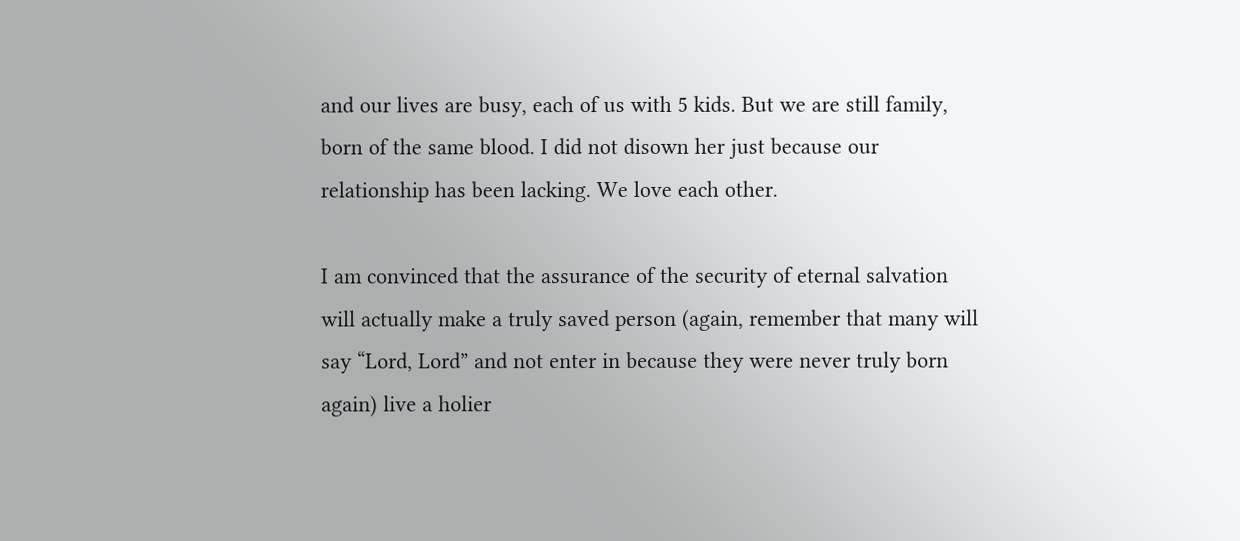and our lives are busy, each of us with 5 kids. But we are still family, born of the same blood. I did not disown her just because our relationship has been lacking. We love each other.

I am convinced that the assurance of the security of eternal salvation will actually make a truly saved person (again, remember that many will say “Lord, Lord” and not enter in because they were never truly born again) live a holier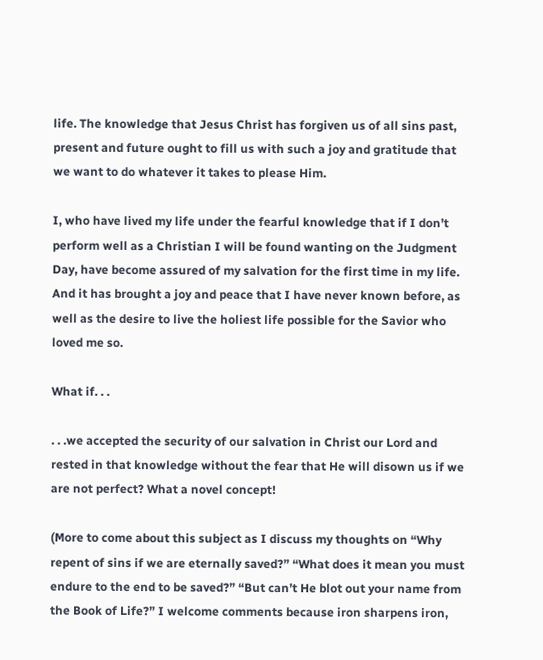life. The knowledge that Jesus Christ has forgiven us of all sins past, present and future ought to fill us with such a joy and gratitude that we want to do whatever it takes to please Him.

I, who have lived my life under the fearful knowledge that if I don’t perform well as a Christian I will be found wanting on the Judgment Day, have become assured of my salvation for the first time in my life. And it has brought a joy and peace that I have never known before, as well as the desire to live the holiest life possible for the Savior who loved me so.

What if. . .

. . .we accepted the security of our salvation in Christ our Lord and rested in that knowledge without the fear that He will disown us if we are not perfect? What a novel concept!

(More to come about this subject as I discuss my thoughts on “Why repent of sins if we are eternally saved?” “What does it mean you must endure to the end to be saved?” “But can’t He blot out your name from the Book of Life?” I welcome comments because iron sharpens iron,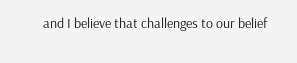and I believe that challenges to our belief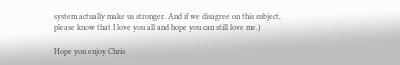system actually make us stronger. And if we disagree on this subject, please know that I love you all and hope you can still love me.)

Hope you enjoy Chris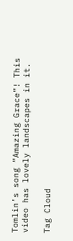Tomlin’s song “Amazing Grace”! This video has lovely landscapes in it.

Tag Cloud